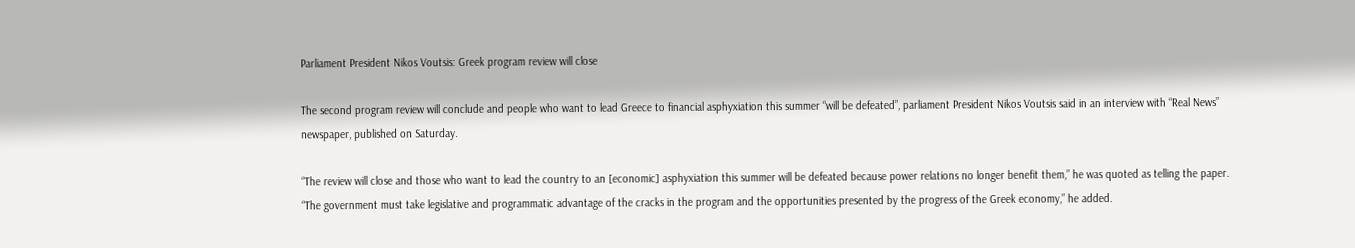Parliament President Nikos Voutsis: Greek program review will close

The second program review will conclude and people who want to lead Greece to financial asphyxiation this summer “will be defeated”, parliament President Nikos Voutsis said in an interview with “Real News” newspaper, published on Saturday.

“The review will close and those who want to lead the country to an [economic] asphyxiation this summer will be defeated because power relations no longer benefit them,” he was quoted as telling the paper. “The government must take legislative and programmatic advantage of the cracks in the program and the opportunities presented by the progress of the Greek economy,” he added.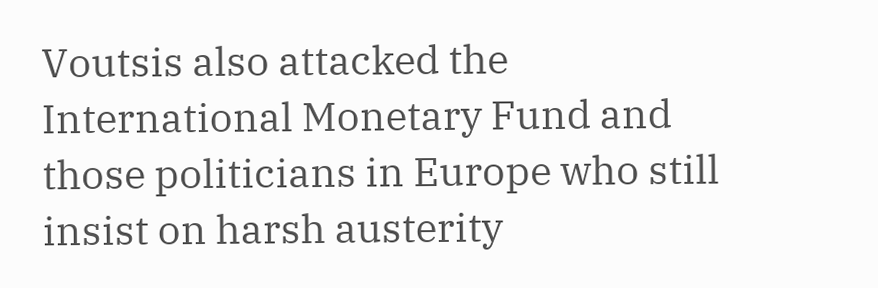Voutsis also attacked the International Monetary Fund and those politicians in Europe who still insist on harsh austerity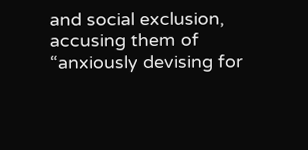and social exclusion, accusing them of “anxiously devising for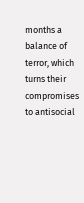months a balance of terror, which turns their compromises to antisocial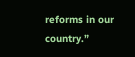reforms in our country.”